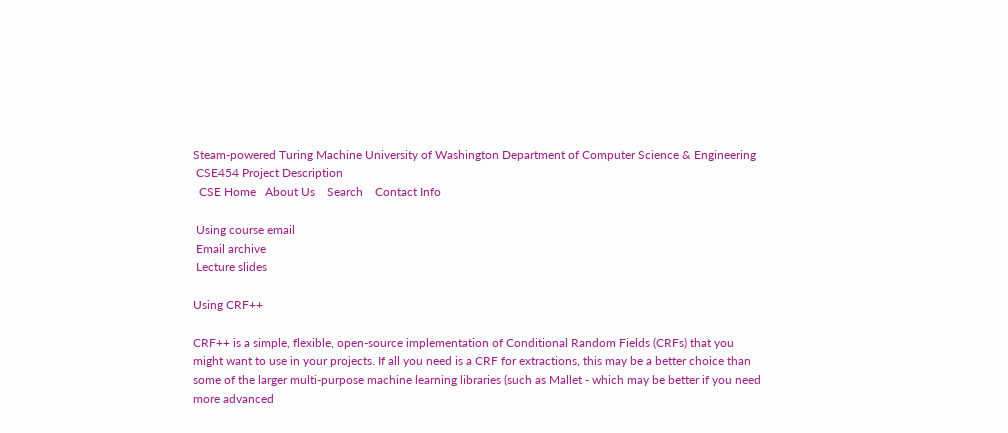Steam-powered Turing Machine University of Washington Department of Computer Science & Engineering
 CSE454 Project Description
  CSE Home   About Us    Search    Contact Info

 Using course email
 Email archive
 Lecture slides

Using CRF++

CRF++ is a simple, flexible, open-source implementation of Conditional Random Fields (CRFs) that you might want to use in your projects. If all you need is a CRF for extractions, this may be a better choice than some of the larger multi-purpose machine learning libraries (such as Mallet - which may be better if you need more advanced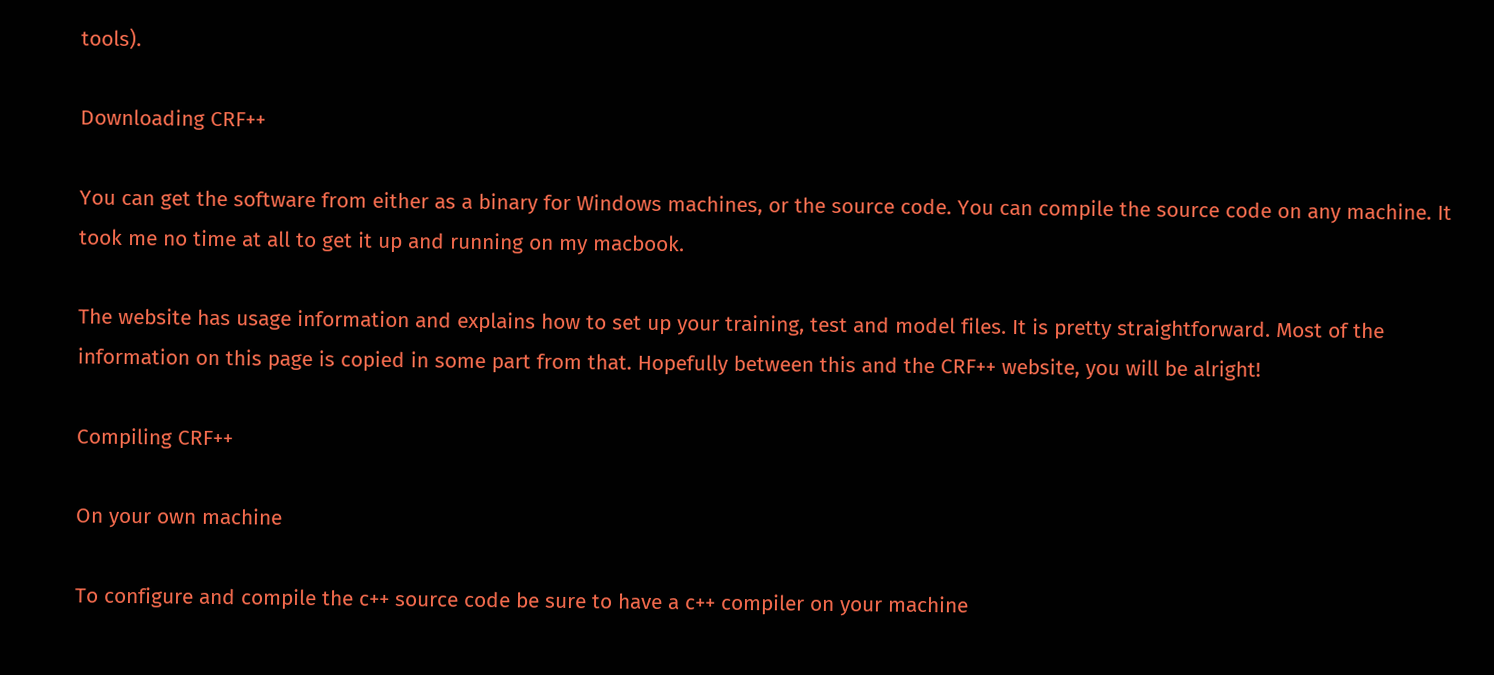tools).

Downloading CRF++

You can get the software from either as a binary for Windows machines, or the source code. You can compile the source code on any machine. It took me no time at all to get it up and running on my macbook.

The website has usage information and explains how to set up your training, test and model files. It is pretty straightforward. Most of the information on this page is copied in some part from that. Hopefully between this and the CRF++ website, you will be alright!

Compiling CRF++

On your own machine

To configure and compile the c++ source code be sure to have a c++ compiler on your machine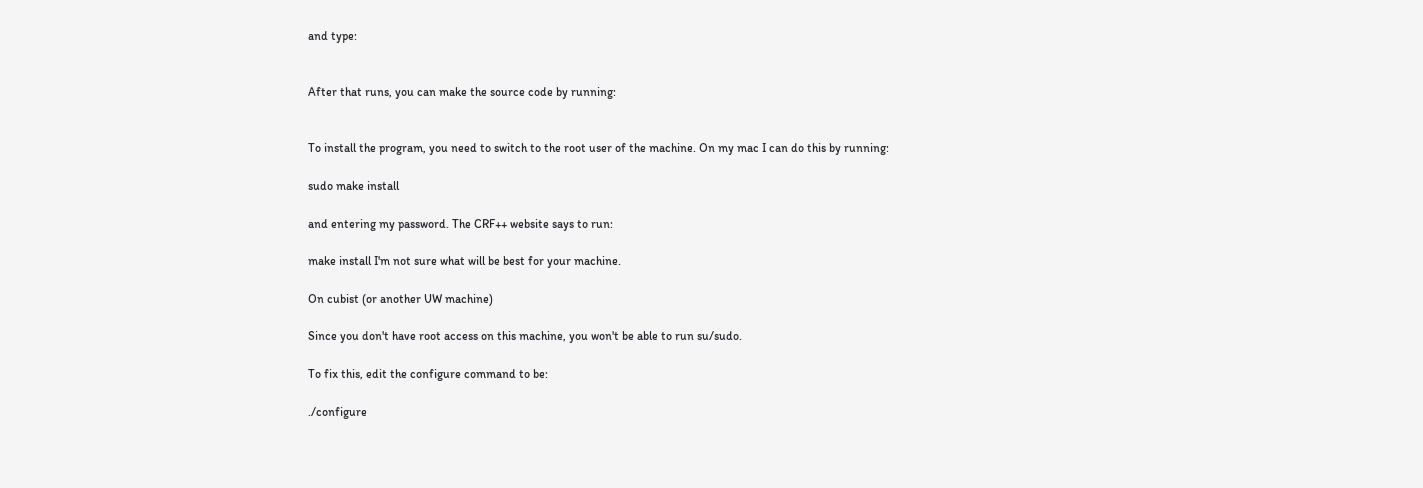and type:


After that runs, you can make the source code by running:


To install the program, you need to switch to the root user of the machine. On my mac I can do this by running:

sudo make install

and entering my password. The CRF++ website says to run:

make install I'm not sure what will be best for your machine.

On cubist (or another UW machine)

Since you don't have root access on this machine, you won't be able to run su/sudo.

To fix this, edit the configure command to be:

./configure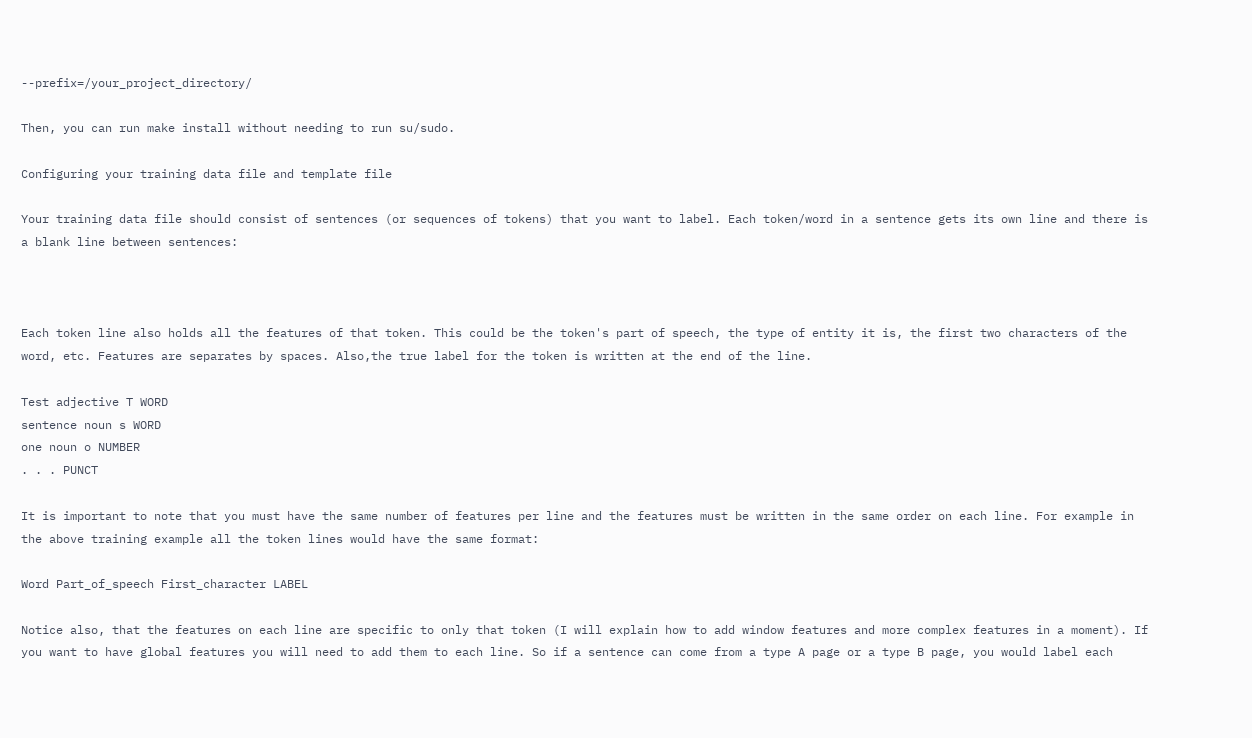--prefix=/your_project_directory/

Then, you can run make install without needing to run su/sudo.

Configuring your training data file and template file

Your training data file should consist of sentences (or sequences of tokens) that you want to label. Each token/word in a sentence gets its own line and there is a blank line between sentences:



Each token line also holds all the features of that token. This could be the token's part of speech, the type of entity it is, the first two characters of the word, etc. Features are separates by spaces. Also,the true label for the token is written at the end of the line.

Test adjective T WORD
sentence noun s WORD
one noun o NUMBER
. . . PUNCT

It is important to note that you must have the same number of features per line and the features must be written in the same order on each line. For example in the above training example all the token lines would have the same format:

Word Part_of_speech First_character LABEL

Notice also, that the features on each line are specific to only that token (I will explain how to add window features and more complex features in a moment). If you want to have global features you will need to add them to each line. So if a sentence can come from a type A page or a type B page, you would label each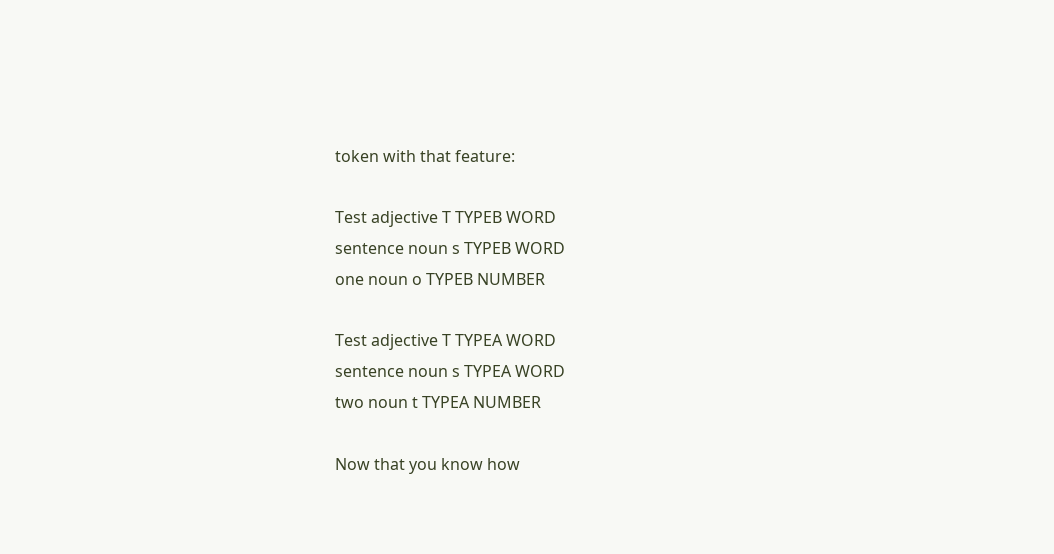token with that feature:

Test adjective T TYPEB WORD
sentence noun s TYPEB WORD
one noun o TYPEB NUMBER

Test adjective T TYPEA WORD
sentence noun s TYPEA WORD
two noun t TYPEA NUMBER

Now that you know how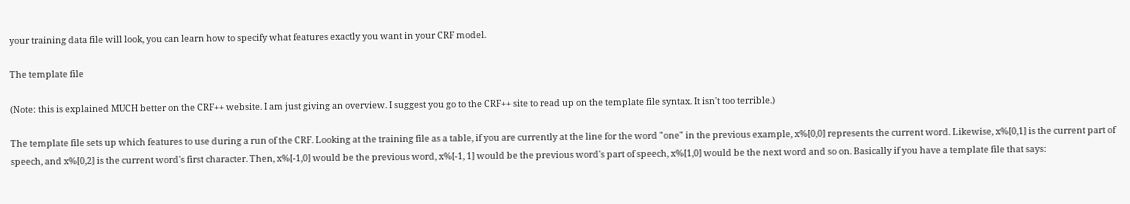your training data file will look, you can learn how to specify what features exactly you want in your CRF model.

The template file

(Note: this is explained MUCH better on the CRF++ website. I am just giving an overview. I suggest you go to the CRF++ site to read up on the template file syntax. It isn't too terrible.)

The template file sets up which features to use during a run of the CRF. Looking at the training file as a table, if you are currently at the line for the word "one" in the previous example, x%[0,0] represents the current word. Likewise, x%[0,1] is the current part of speech, and x%[0,2] is the current word's first character. Then, x%[-1,0] would be the previous word, x%[-1, 1] would be the previous word's part of speech, x%[1,0] would be the next word and so on. Basically if you have a template file that says: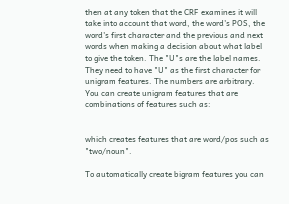then at any token that the CRF examines it will take into account that word, the word's POS, the word's first character and the previous and next words when making a decision about what label to give the token. The "U"s are the label names. They need to have "U" as the first character for unigram features. The numbers are arbitrary. You can create unigram features that are combinations of features such as:


which creates features that are word/pos such as "two/noun".

To automatically create bigram features you can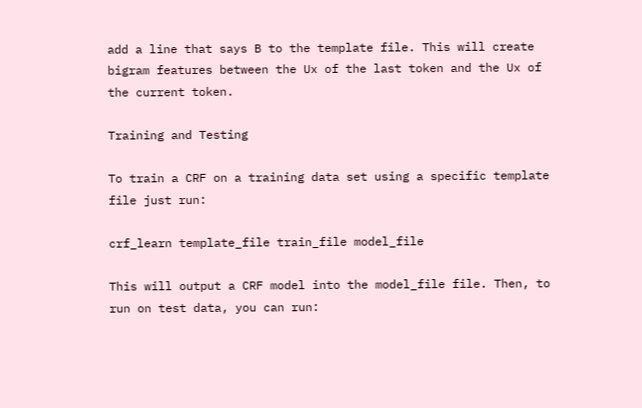add a line that says B to the template file. This will create bigram features between the Ux of the last token and the Ux of the current token.

Training and Testing

To train a CRF on a training data set using a specific template file just run:

crf_learn template_file train_file model_file

This will output a CRF model into the model_file file. Then, to run on test data, you can run: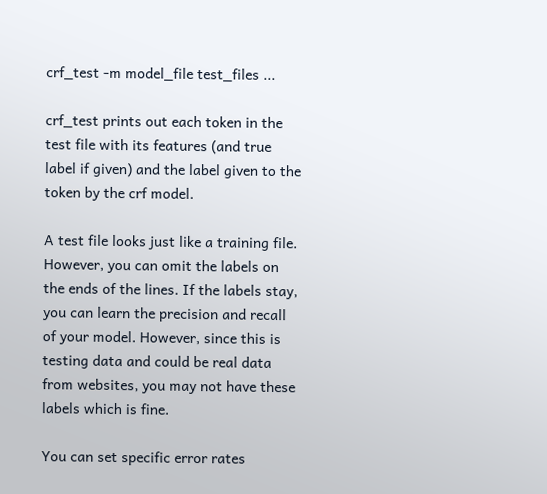crf_test -m model_file test_files ...

crf_test prints out each token in the test file with its features (and true label if given) and the label given to the token by the crf model.

A test file looks just like a training file. However, you can omit the labels on the ends of the lines. If the labels stay, you can learn the precision and recall of your model. However, since this is testing data and could be real data from websites, you may not have these labels which is fine.

You can set specific error rates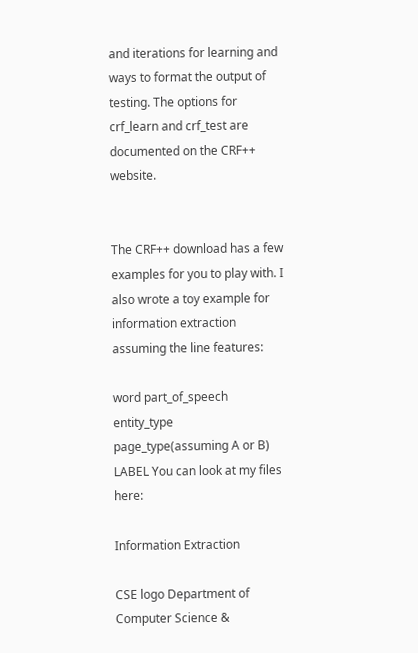and iterations for learning and ways to format the output of testing. The options for crf_learn and crf_test are documented on the CRF++ website.


The CRF++ download has a few examples for you to play with. I also wrote a toy example for information extraction assuming the line features:

word part_of_speech entity_type page_type(assuming A or B) LABEL You can look at my files here:

Information Extraction

CSE logo Department of Computer Science &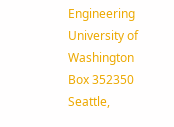Engineering
University of Washington
Box 352350
Seattle,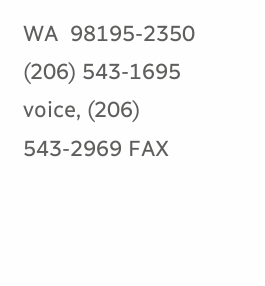WA  98195-2350
(206) 543-1695 voice, (206) 543-2969 FAX